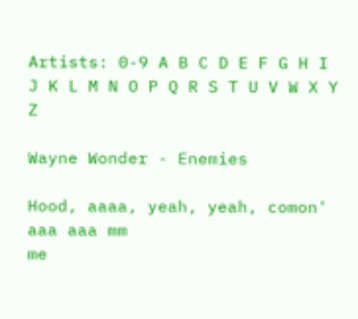Artists: 0-9 A B C D E F G H I J K L M N O P Q R S T U V W X Y Z

Wayne Wonder - Enemies

Hood, aaaa, yeah, yeah, comon' aaa aaa mm
me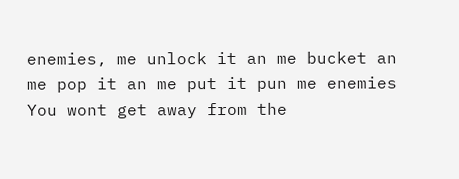enemies, me unlock it an me bucket an me pop it an me put it pun me enemies
You wont get away from the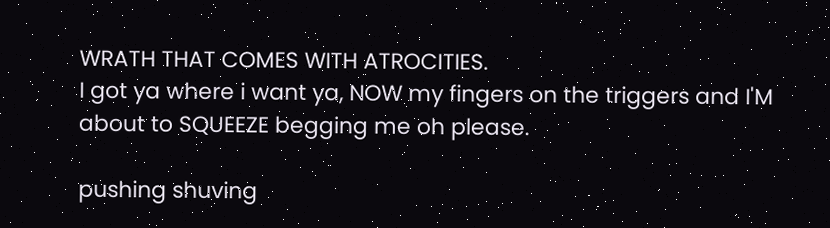WRATH THAT COMES WITH ATROCITIES.
I got ya where i want ya, NOW my fingers on the triggers and I'M about to SQUEEZE begging me oh please.

pushing shuving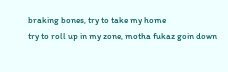braking bones, try to take my home
try to roll up in my zone, motha fukaz goin down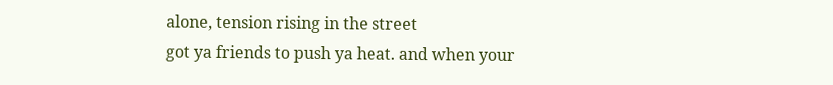alone, tension rising in the street
got ya friends to push ya heat. and when your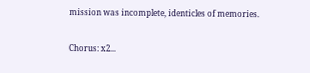mission was incomplete, identicles of memories.

Chorus: x2...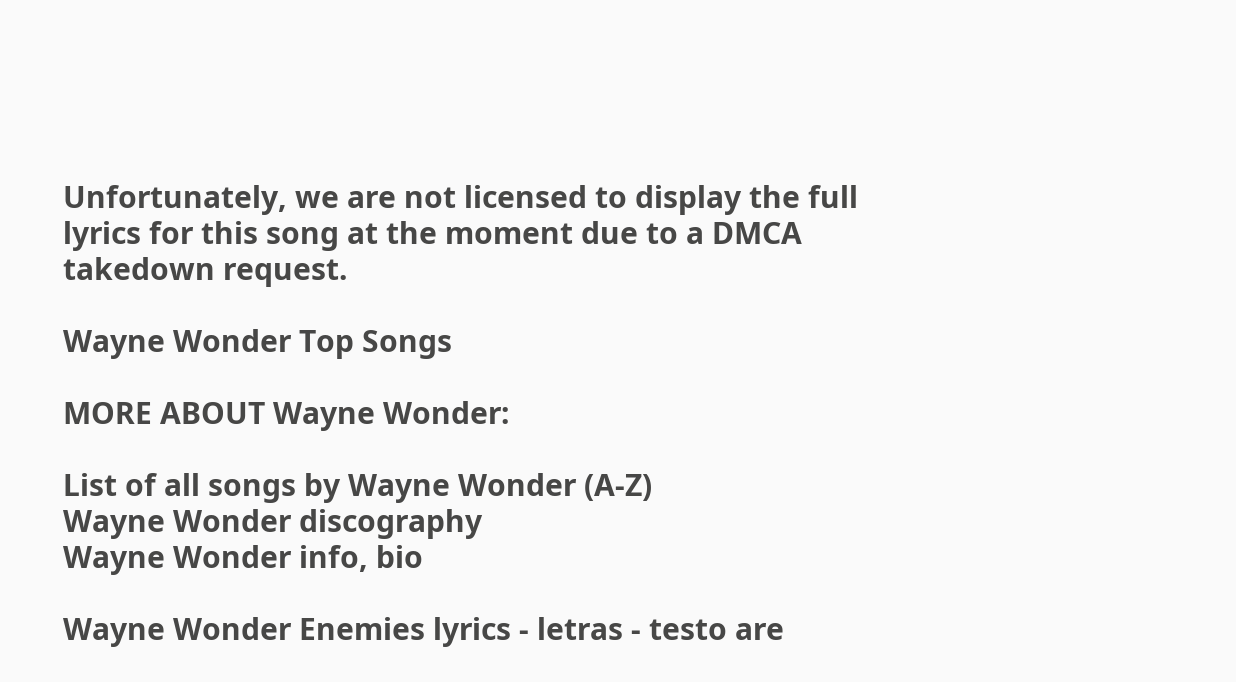Unfortunately, we are not licensed to display the full lyrics for this song at the moment due to a DMCA takedown request.

Wayne Wonder Top Songs

MORE ABOUT Wayne Wonder:

List of all songs by Wayne Wonder (A-Z)
Wayne Wonder discography
Wayne Wonder info, bio

Wayne Wonder Enemies lyrics - letras - testo are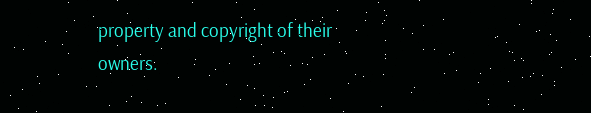property and copyright of their owners.